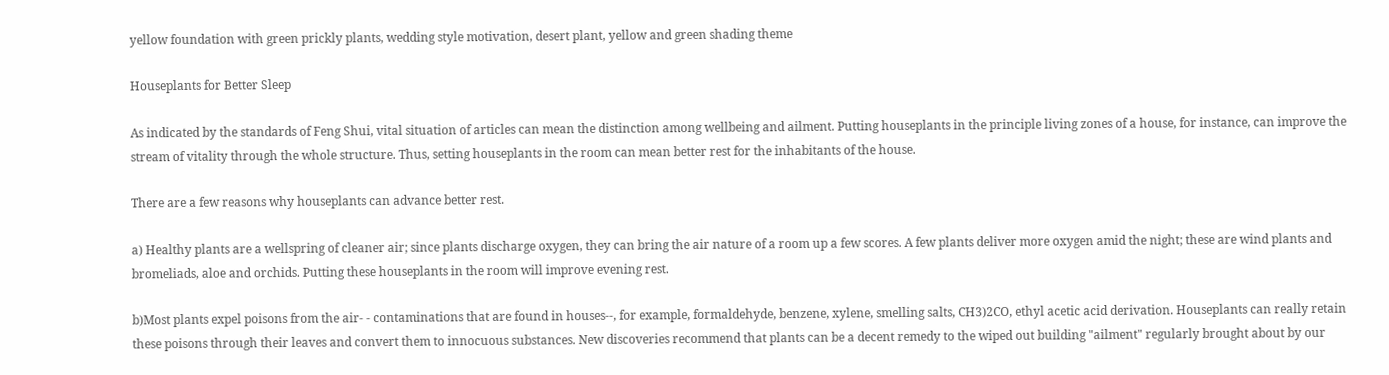yellow foundation with green prickly plants, wedding style motivation, desert plant, yellow and green shading theme

Houseplants for Better Sleep

As indicated by the standards of Feng Shui, vital situation of articles can mean the distinction among wellbeing and ailment. Putting houseplants in the principle living zones of a house, for instance, can improve the stream of vitality through the whole structure. Thus, setting houseplants in the room can mean better rest for the inhabitants of the house.

There are a few reasons why houseplants can advance better rest.

a) Healthy plants are a wellspring of cleaner air; since plants discharge oxygen, they can bring the air nature of a room up a few scores. A few plants deliver more oxygen amid the night; these are wind plants and bromeliads, aloe and orchids. Putting these houseplants in the room will improve evening rest.

b)Most plants expel poisons from the air- - contaminations that are found in houses--, for example, formaldehyde, benzene, xylene, smelling salts, CH3)2CO, ethyl acetic acid derivation. Houseplants can really retain these poisons through their leaves and convert them to innocuous substances. New discoveries recommend that plants can be a decent remedy to the wiped out building "ailment" regularly brought about by our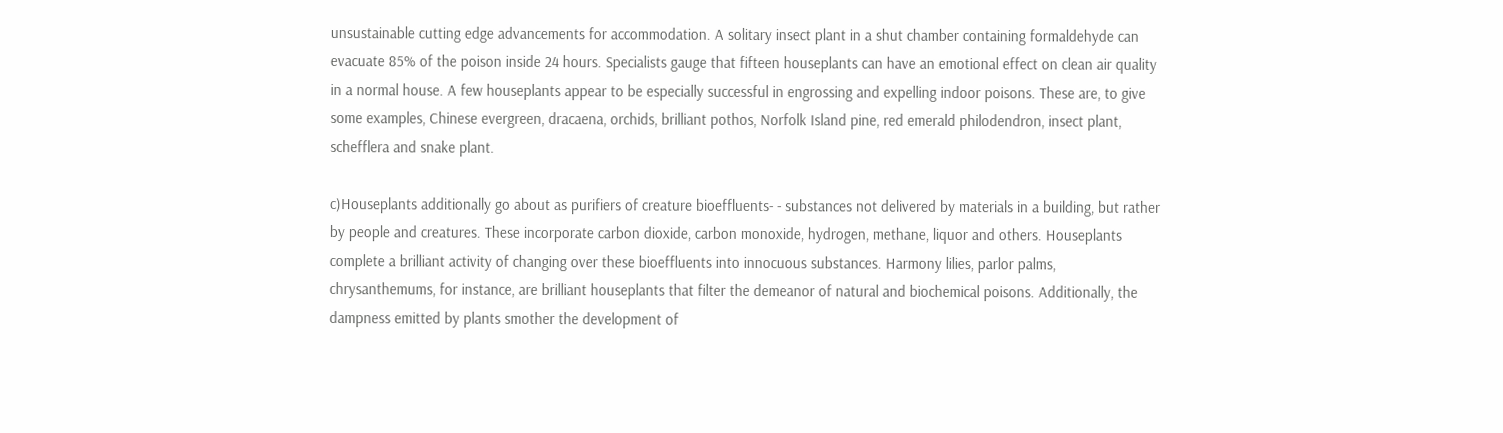unsustainable cutting edge advancements for accommodation. A solitary insect plant in a shut chamber containing formaldehyde can evacuate 85% of the poison inside 24 hours. Specialists gauge that fifteen houseplants can have an emotional effect on clean air quality in a normal house. A few houseplants appear to be especially successful in engrossing and expelling indoor poisons. These are, to give some examples, Chinese evergreen, dracaena, orchids, brilliant pothos, Norfolk Island pine, red emerald philodendron, insect plant, schefflera and snake plant.

c)Houseplants additionally go about as purifiers of creature bioeffluents- - substances not delivered by materials in a building, but rather by people and creatures. These incorporate carbon dioxide, carbon monoxide, hydrogen, methane, liquor and others. Houseplants complete a brilliant activity of changing over these bioeffluents into innocuous substances. Harmony lilies, parlor palms, chrysanthemums, for instance, are brilliant houseplants that filter the demeanor of natural and biochemical poisons. Additionally, the dampness emitted by plants smother the development of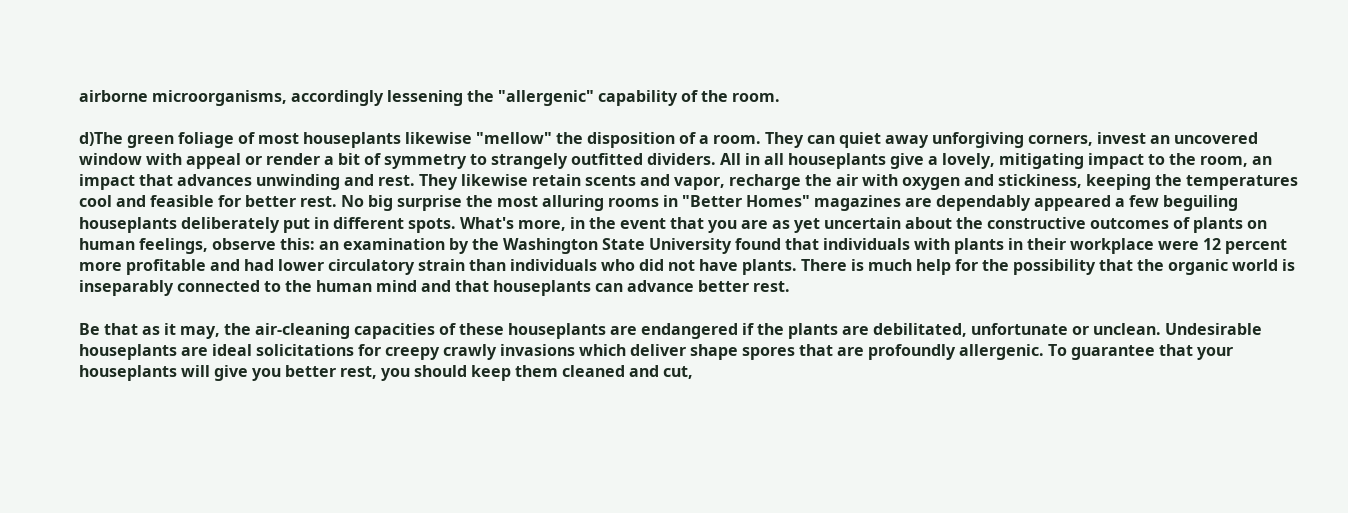airborne microorganisms, accordingly lessening the "allergenic" capability of the room.

d)The green foliage of most houseplants likewise "mellow" the disposition of a room. They can quiet away unforgiving corners, invest an uncovered window with appeal or render a bit of symmetry to strangely outfitted dividers. All in all houseplants give a lovely, mitigating impact to the room, an impact that advances unwinding and rest. They likewise retain scents and vapor, recharge the air with oxygen and stickiness, keeping the temperatures cool and feasible for better rest. No big surprise the most alluring rooms in "Better Homes" magazines are dependably appeared a few beguiling houseplants deliberately put in different spots. What's more, in the event that you are as yet uncertain about the constructive outcomes of plants on human feelings, observe this: an examination by the Washington State University found that individuals with plants in their workplace were 12 percent more profitable and had lower circulatory strain than individuals who did not have plants. There is much help for the possibility that the organic world is inseparably connected to the human mind and that houseplants can advance better rest.

Be that as it may, the air-cleaning capacities of these houseplants are endangered if the plants are debilitated, unfortunate or unclean. Undesirable houseplants are ideal solicitations for creepy crawly invasions which deliver shape spores that are profoundly allergenic. To guarantee that your houseplants will give you better rest, you should keep them cleaned and cut,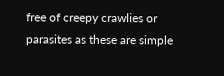free of creepy crawlies or parasites as these are simple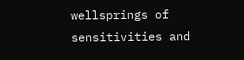wellsprings of sensitivities and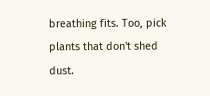breathing fits. Too, pick plants that don't shed dust.